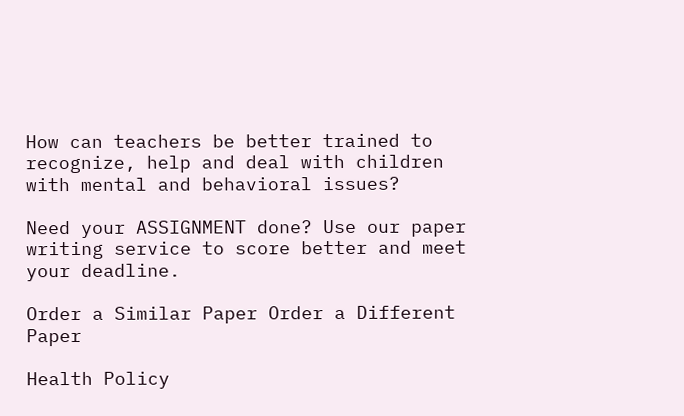How can teachers be better trained to recognize, help and deal with children with mental and behavioral issues?

Need your ASSIGNMENT done? Use our paper writing service to score better and meet your deadline.

Order a Similar Paper Order a Different Paper

Health Policy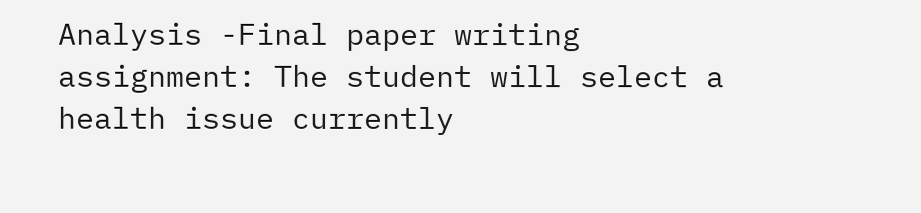Analysis -Final paper writing assignment: The student will select a health issue currently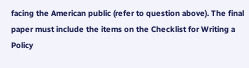facing the American public (refer to question above). The final paper must include the items on the Checklist for Writing a Policy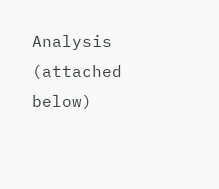Analysis (attached below)